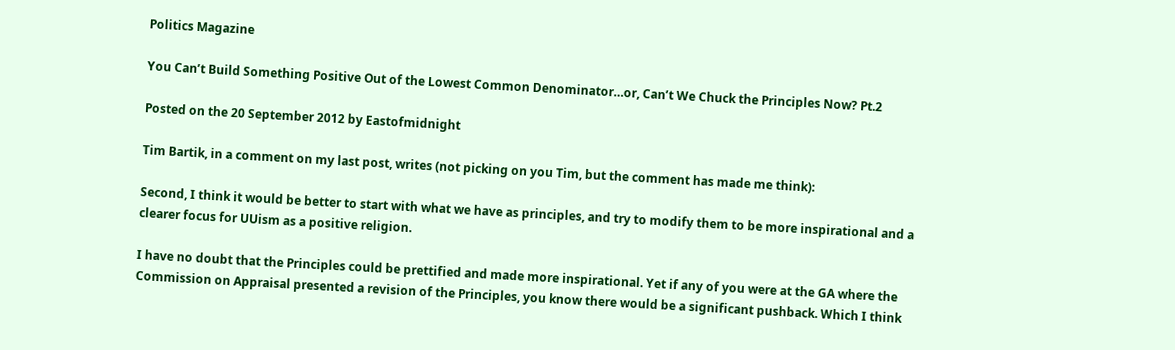Politics Magazine

You Can’t Build Something Positive Out of the Lowest Common Denominator…or, Can’t We Chuck the Principles Now? Pt.2

Posted on the 20 September 2012 by Eastofmidnight

Tim Bartik, in a comment on my last post, writes (not picking on you Tim, but the comment has made me think):

Second, I think it would be better to start with what we have as principles, and try to modify them to be more inspirational and a clearer focus for UUism as a positive religion.

I have no doubt that the Principles could be prettified and made more inspirational. Yet if any of you were at the GA where the Commission on Appraisal presented a revision of the Principles, you know there would be a significant pushback. Which I think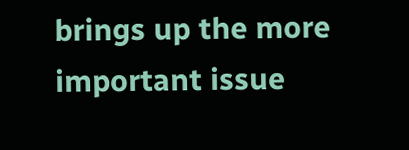brings up the more important issue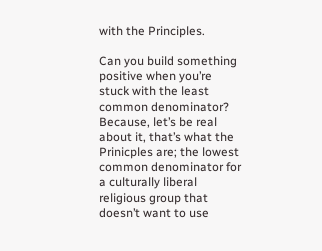with the Principles.

Can you build something positive when you’re stuck with the least common denominator? Because, let’s be real about it, that’s what the Prinicples are; the lowest common denominator for a culturally liberal religious group that doesn’t want to use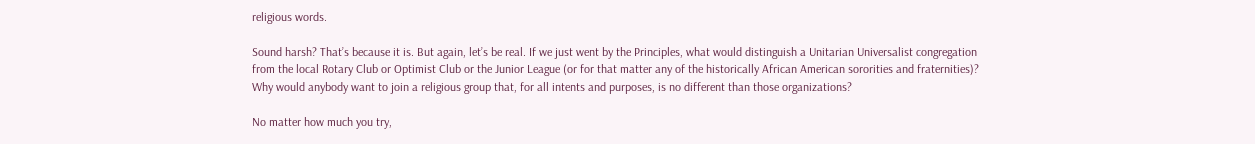religious words.

Sound harsh? That’s because it is. But again, let’s be real. If we just went by the Principles, what would distinguish a Unitarian Universalist congregation from the local Rotary Club or Optimist Club or the Junior League (or for that matter any of the historically African American sororities and fraternities)? Why would anybody want to join a religious group that, for all intents and purposes, is no different than those organizations?

No matter how much you try,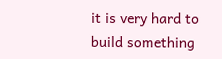it is very hard to build something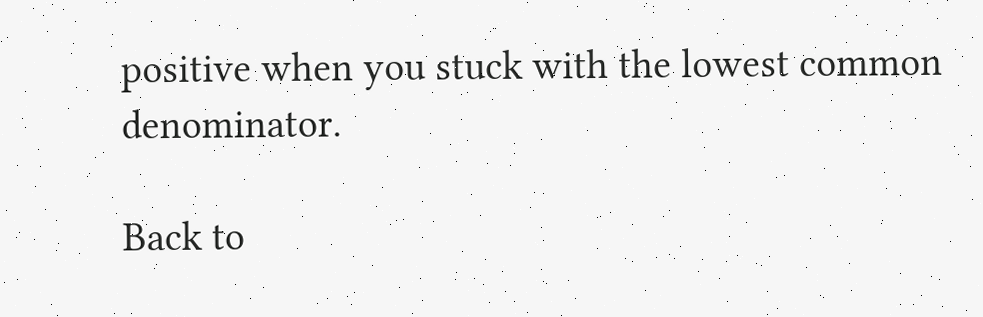positive when you stuck with the lowest common denominator.

Back to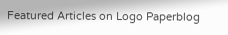Featured Articles on Logo Paperblog